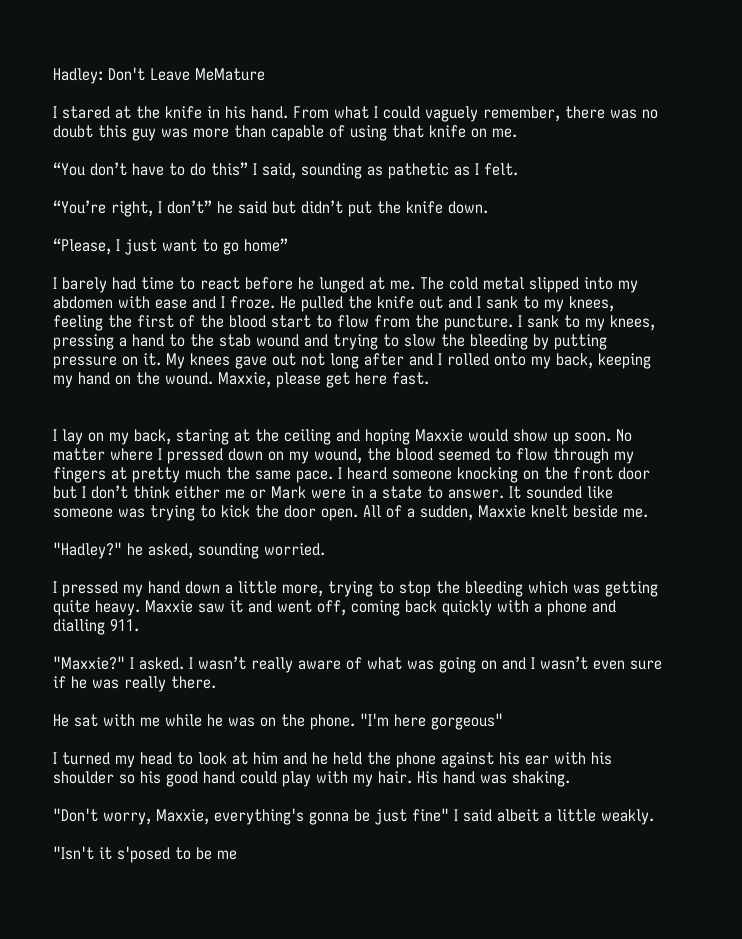Hadley: Don't Leave MeMature

I stared at the knife in his hand. From what I could vaguely remember, there was no doubt this guy was more than capable of using that knife on me.

“You don’t have to do this” I said, sounding as pathetic as I felt.

“You’re right, I don’t” he said but didn’t put the knife down.

“Please, I just want to go home”

I barely had time to react before he lunged at me. The cold metal slipped into my abdomen with ease and I froze. He pulled the knife out and I sank to my knees, feeling the first of the blood start to flow from the puncture. I sank to my knees, pressing a hand to the stab wound and trying to slow the bleeding by putting pressure on it. My knees gave out not long after and I rolled onto my back, keeping my hand on the wound. Maxxie, please get here fast.


I lay on my back, staring at the ceiling and hoping Maxxie would show up soon. No matter where I pressed down on my wound, the blood seemed to flow through my fingers at pretty much the same pace. I heard someone knocking on the front door but I don’t think either me or Mark were in a state to answer. It sounded like someone was trying to kick the door open. All of a sudden, Maxxie knelt beside me.

"Hadley?" he asked, sounding worried.

I pressed my hand down a little more, trying to stop the bleeding which was getting quite heavy. Maxxie saw it and went off, coming back quickly with a phone and dialling 911.

"Maxxie?" I asked. I wasn’t really aware of what was going on and I wasn’t even sure if he was really there.

He sat with me while he was on the phone. "I'm here gorgeous"

I turned my head to look at him and he held the phone against his ear with his shoulder so his good hand could play with my hair. His hand was shaking.

"Don't worry, Maxxie, everything's gonna be just fine" I said albeit a little weakly.

"Isn't it s'posed to be me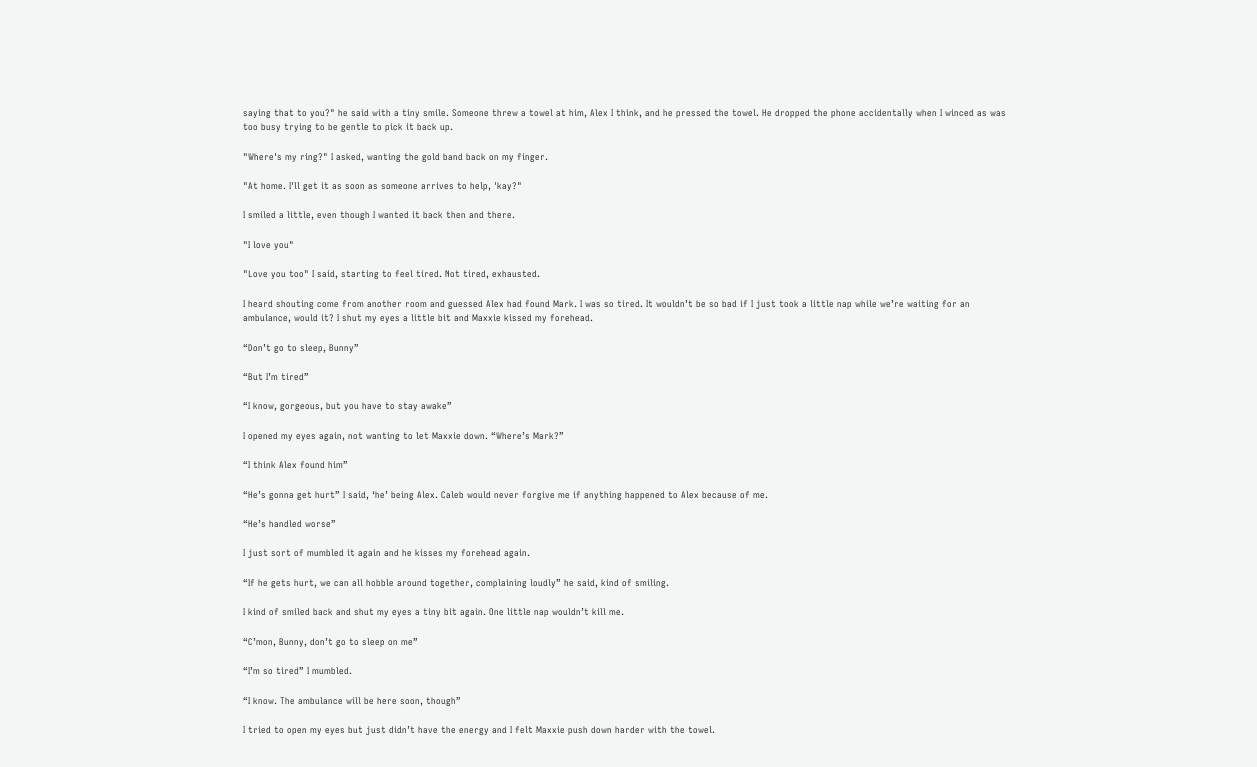saying that to you?" he said with a tiny smile. Someone threw a towel at him, Alex I think, and he pressed the towel. He dropped the phone accidentally when I winced as was too busy trying to be gentle to pick it back up.

"Where's my ring?" I asked, wanting the gold band back on my finger.

"At home. I'll get it as soon as someone arrives to help, 'kay?"

I smiled a little, even though I wanted it back then and there.

"I love you"

"Love you too" I said, starting to feel tired. Not tired, exhausted.

I heard shouting come from another room and guessed Alex had found Mark. I was so tired. It wouldn’t be so bad if I just took a little nap while we’re waiting for an ambulance, would it? I shut my eyes a little bit and Maxxie kissed my forehead.

“Don’t go to sleep, Bunny”

“But I’m tired”

“I know, gorgeous, but you have to stay awake”

I opened my eyes again, not wanting to let Maxxie down. “Where’s Mark?”

“I think Alex found him”

“He’s gonna get hurt” I said, ‘he’ being Alex. Caleb would never forgive me if anything happened to Alex because of me.

“He’s handled worse”

I just sort of mumbled it again and he kisses my forehead again.

“If he gets hurt, we can all hobble around together, complaining loudly” he said, kind of smiling.

I kind of smiled back and shut my eyes a tiny bit again. One little nap wouldn’t kill me.

“C’mon, Bunny, don’t go to sleep on me”

“I’m so tired” I mumbled.

“I know. The ambulance will be here soon, though”

I tried to open my eyes but just didn’t have the energy and I felt Maxxie push down harder with the towel.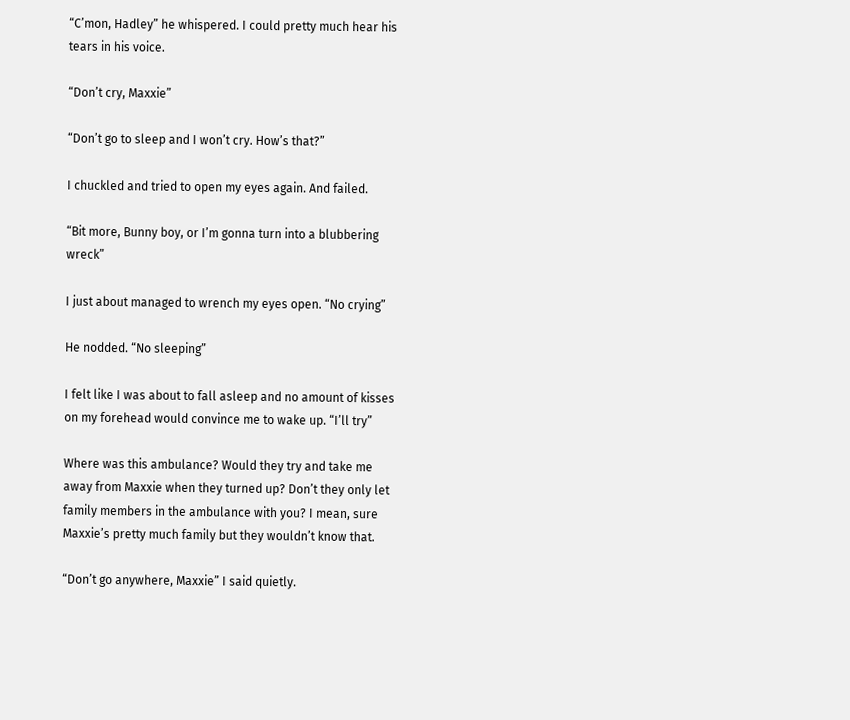“C’mon, Hadley” he whispered. I could pretty much hear his tears in his voice.

“Don’t cry, Maxxie”

“Don’t go to sleep and I won’t cry. How’s that?”

I chuckled and tried to open my eyes again. And failed.

“Bit more, Bunny boy, or I’m gonna turn into a blubbering wreck”

I just about managed to wrench my eyes open. “No crying”

He nodded. “No sleeping”

I felt like I was about to fall asleep and no amount of kisses on my forehead would convince me to wake up. “I’ll try”

Where was this ambulance? Would they try and take me away from Maxxie when they turned up? Don’t they only let family members in the ambulance with you? I mean, sure Maxxie’s pretty much family but they wouldn’t know that.

“Don’t go anywhere, Maxxie” I said quietly.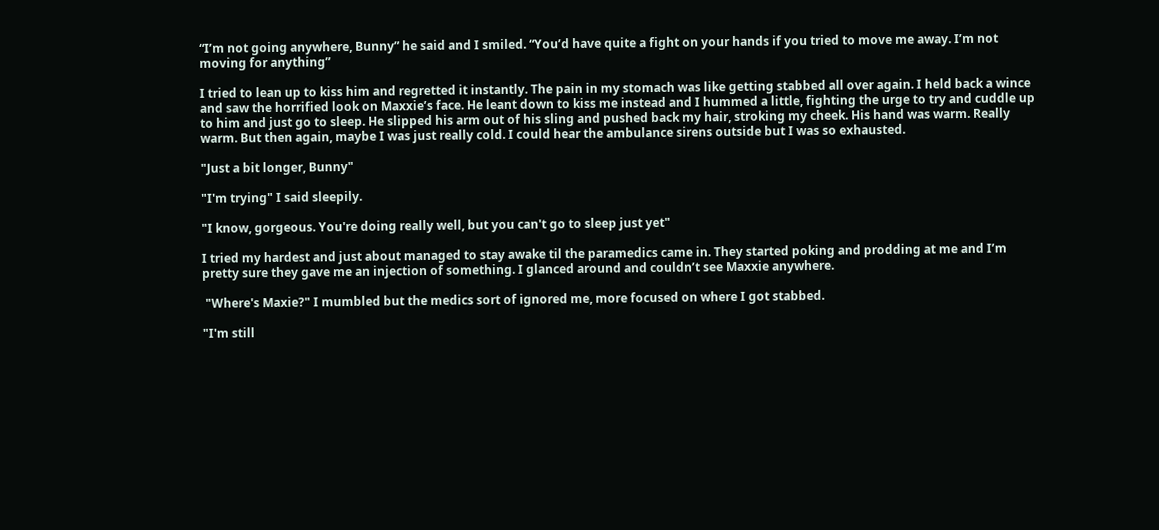“I’m not going anywhere, Bunny” he said and I smiled. “You’d have quite a fight on your hands if you tried to move me away. I’m not moving for anything”

I tried to lean up to kiss him and regretted it instantly. The pain in my stomach was like getting stabbed all over again. I held back a wince and saw the horrified look on Maxxie’s face. He leant down to kiss me instead and I hummed a little, fighting the urge to try and cuddle up to him and just go to sleep. He slipped his arm out of his sling and pushed back my hair, stroking my cheek. His hand was warm. Really warm. But then again, maybe I was just really cold. I could hear the ambulance sirens outside but I was so exhausted.

"Just a bit longer, Bunny"

"I'm trying" I said sleepily.

"I know, gorgeous. You're doing really well, but you can't go to sleep just yet"

I tried my hardest and just about managed to stay awake til the paramedics came in. They started poking and prodding at me and I’m pretty sure they gave me an injection of something. I glanced around and couldn’t see Maxxie anywhere.

 "Where's Maxie?" I mumbled but the medics sort of ignored me, more focused on where I got stabbed.

"I'm still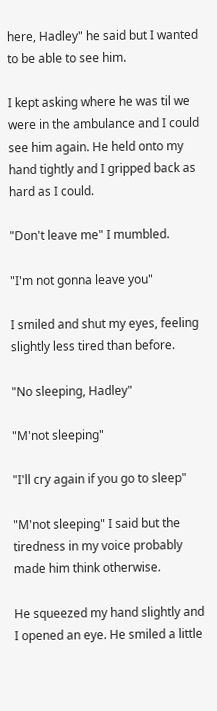here, Hadley" he said but I wanted to be able to see him.

I kept asking where he was til we were in the ambulance and I could see him again. He held onto my hand tightly and I gripped back as hard as I could.

"Don't leave me" I mumbled.

"I'm not gonna leave you"

I smiled and shut my eyes, feeling slightly less tired than before.

"No sleeping, Hadley"

"M'not sleeping"

"I'll cry again if you go to sleep"

"M'not sleeping" I said but the tiredness in my voice probably made him think otherwise.

He squeezed my hand slightly and I opened an eye. He smiled a little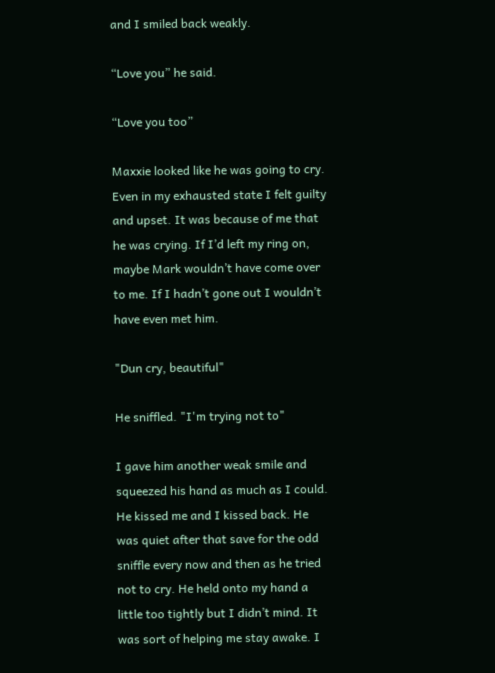and I smiled back weakly.

“Love you” he said.

“Love you too”

Maxxie looked like he was going to cry. Even in my exhausted state I felt guilty and upset. It was because of me that he was crying. If I’d left my ring on, maybe Mark wouldn’t have come over to me. If I hadn’t gone out I wouldn’t have even met him.

"Dun cry, beautiful"

He sniffled. "I'm trying not to"

I gave him another weak smile and squeezed his hand as much as I could. He kissed me and I kissed back. He was quiet after that save for the odd sniffle every now and then as he tried not to cry. He held onto my hand a little too tightly but I didn’t mind. It was sort of helping me stay awake. I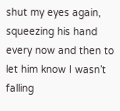shut my eyes again, squeezing his hand every now and then to let him know I wasn’t falling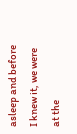asleep and before I knew it, we were at the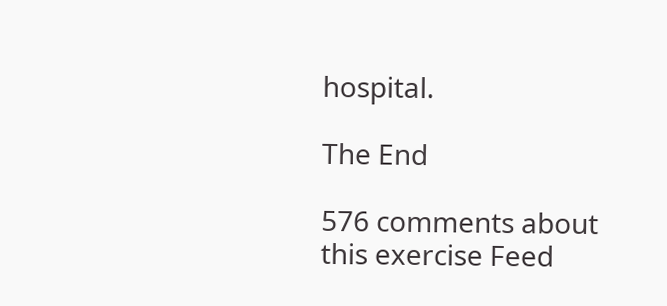hospital.

The End

576 comments about this exercise Feed